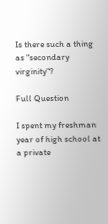Is there such a thing as "secondary virginity"?

Full Question

I spent my freshman year of high school at a private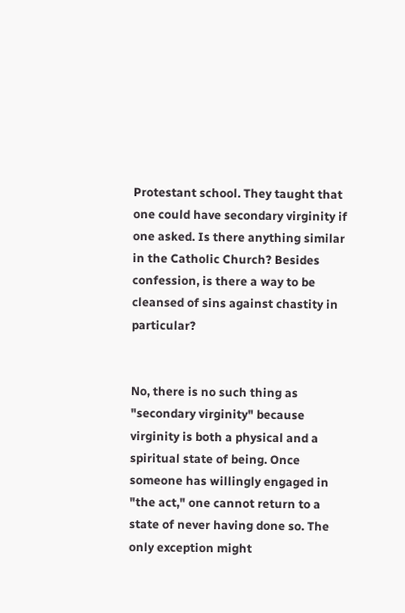Protestant school. They taught that one could have secondary virginity if one asked. Is there anything similar in the Catholic Church? Besides confession, is there a way to be cleansed of sins against chastity in particular?


No, there is no such thing as "secondary virginity" because virginity is both a physical and a spiritual state of being. Once someone has willingly engaged in "the act," one cannot return to a state of never having done so. The only exception might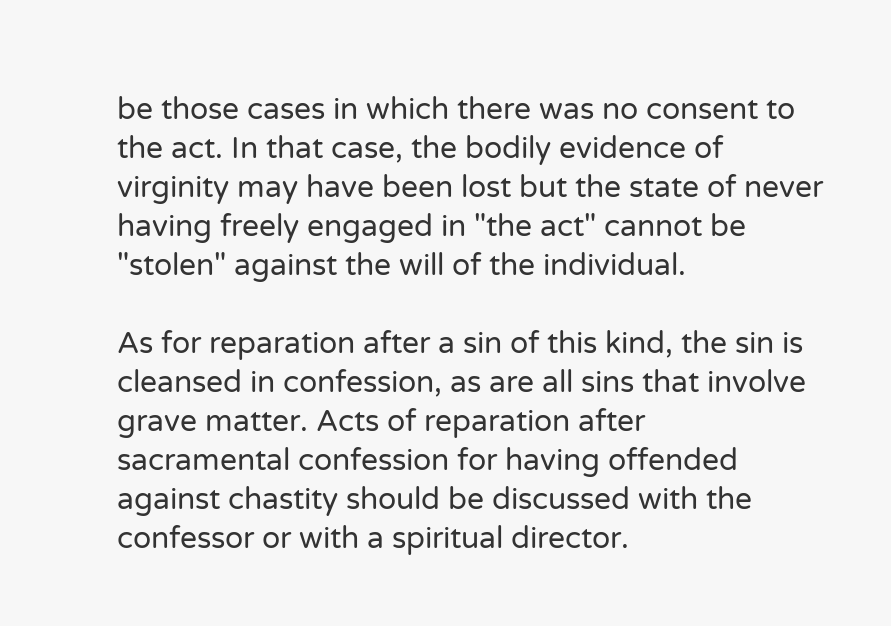be those cases in which there was no consent to the act. In that case, the bodily evidence of virginity may have been lost but the state of never having freely engaged in "the act" cannot be "stolen" against the will of the individual.

As for reparation after a sin of this kind, the sin is cleansed in confession, as are all sins that involve grave matter. Acts of reparation after sacramental confession for having offended against chastity should be discussed with the confessor or with a spiritual director.